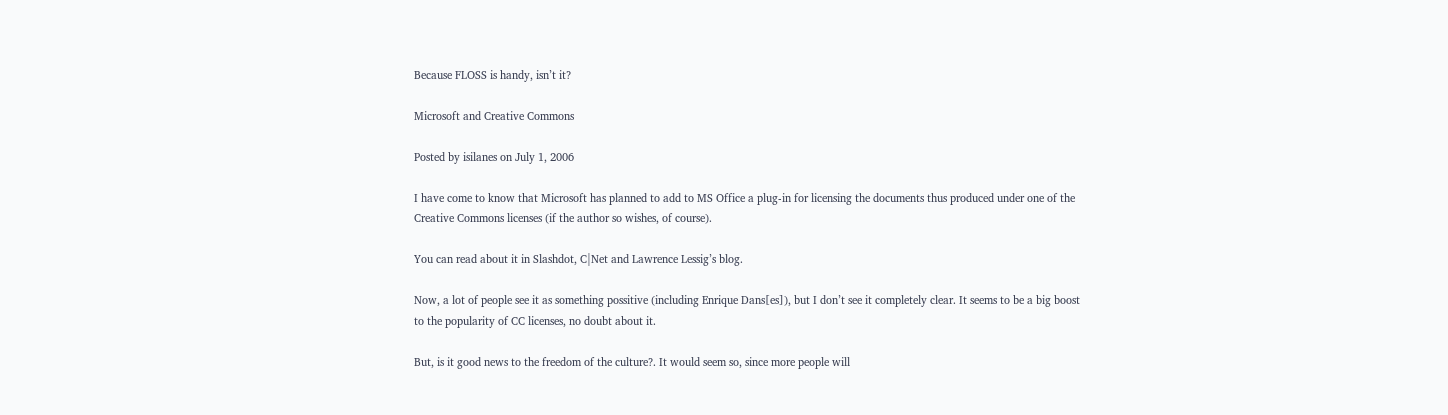Because FLOSS is handy, isn’t it?

Microsoft and Creative Commons

Posted by isilanes on July 1, 2006

I have come to know that Microsoft has planned to add to MS Office a plug-in for licensing the documents thus produced under one of the Creative Commons licenses (if the author so wishes, of course).

You can read about it in Slashdot, C|Net and Lawrence Lessig’s blog.

Now, a lot of people see it as something possitive (including Enrique Dans[es]), but I don’t see it completely clear. It seems to be a big boost to the popularity of CC licenses, no doubt about it.

But, is it good news to the freedom of the culture?. It would seem so, since more people will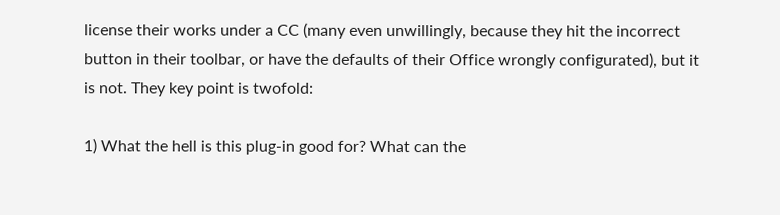license their works under a CC (many even unwillingly, because they hit the incorrect button in their toolbar, or have the defaults of their Office wrongly configurated), but it is not. They key point is twofold:

1) What the hell is this plug-in good for? What can the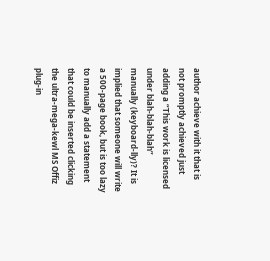author achieve with it that is not promptly achieved just adding a “This work is licensed under blah-blah-blah” manually (keyboard-lly)? It is implied that someone will write a 500-page book, but is too lazy to manually add a statement that could be inserted clicking the ultra-mega-kewl MS Offiz plug-in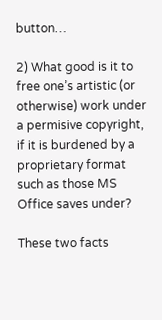button…

2) What good is it to free one’s artistic (or otherwise) work under a permisive copyright, if it is burdened by a proprietary format such as those MS Office saves under?

These two facts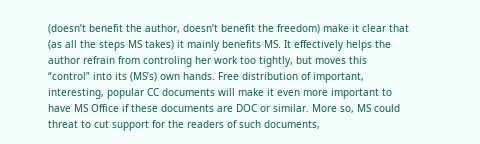(doesn’t benefit the author, doesn’t benefit the freedom) make it clear that (as all the steps MS takes) it mainly benefits MS. It effectively helps the author refrain from controling her work too tightly, but moves this “control” into its (MS’s) own hands. Free distribution of important, interesting, popular CC documents will make it even more important to have MS Office if these documents are DOC or similar. More so, MS could threat to cut support for the readers of such documents,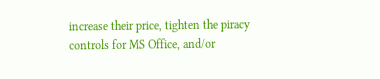increase their price, tighten the piracy controls for MS Office, and/or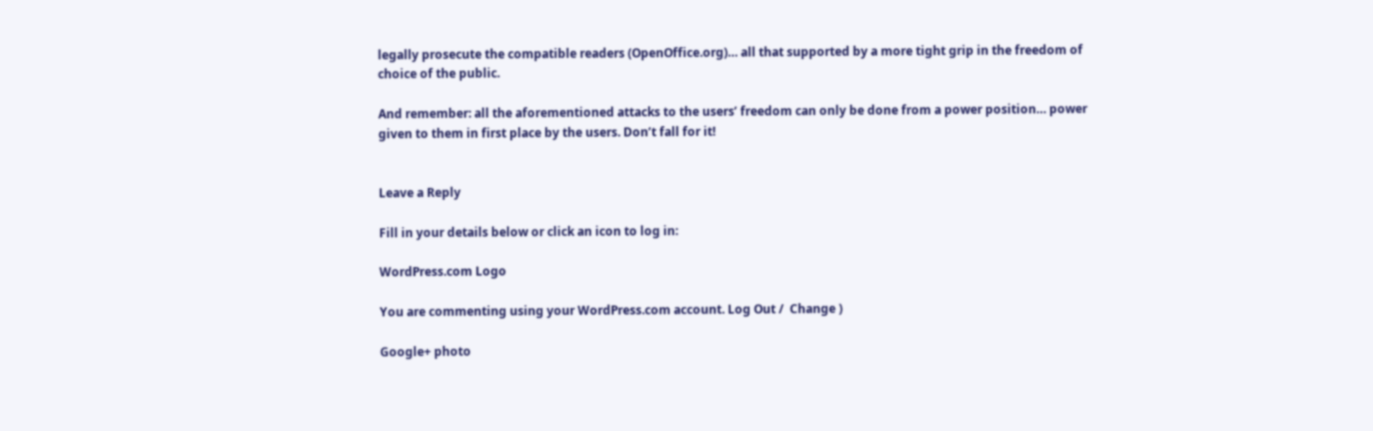legally prosecute the compatible readers (OpenOffice.org)… all that supported by a more tight grip in the freedom of choice of the public.

And remember: all the aforementioned attacks to the users’ freedom can only be done from a power position… power given to them in first place by the users. Don’t fall for it!


Leave a Reply

Fill in your details below or click an icon to log in:

WordPress.com Logo

You are commenting using your WordPress.com account. Log Out /  Change )

Google+ photo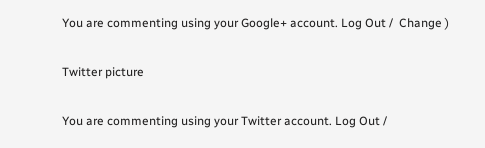You are commenting using your Google+ account. Log Out /  Change )

Twitter picture

You are commenting using your Twitter account. Log Out /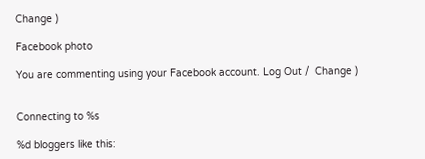Change )

Facebook photo

You are commenting using your Facebook account. Log Out /  Change )


Connecting to %s

%d bloggers like this: